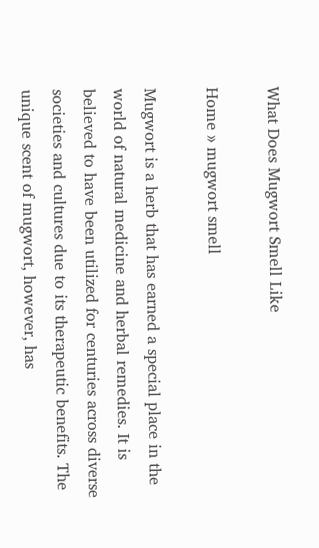What Does Mugwort Smell Like

Home » mugwort smell

Mugwort is a herb that has earned a special place in the world of natural medicine and herbal remedies. It is believed to have been utilized for centuries across diverse societies and cultures due to its therapeutic benefits. The unique scent of mugwort, however, has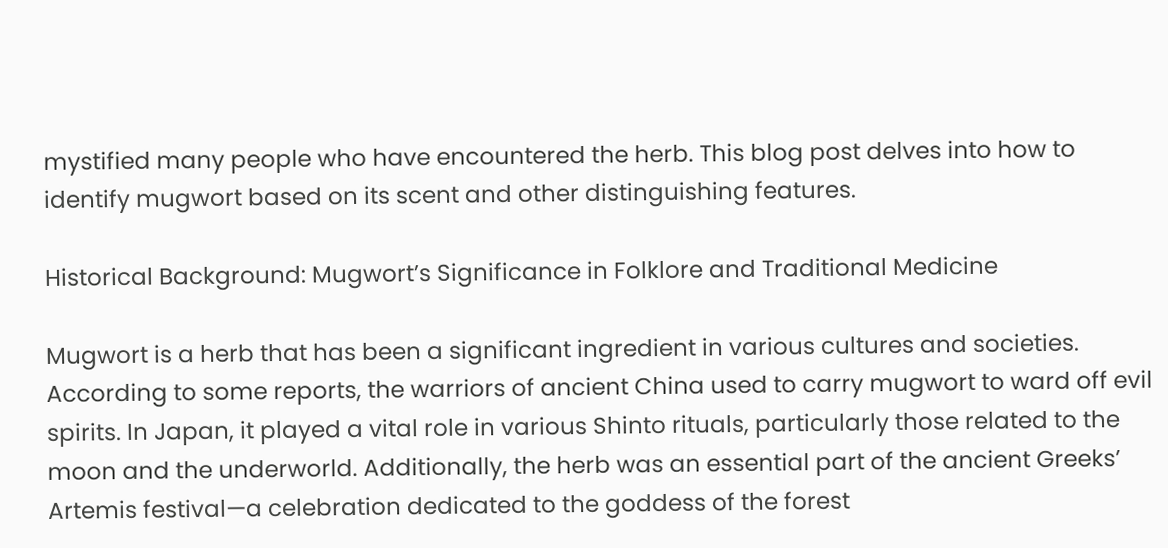mystified many people who have encountered the herb. This blog post delves into how to identify mugwort based on its scent and other distinguishing features.

Historical Background: Mugwort’s Significance in Folklore and Traditional Medicine

Mugwort is a herb that has been a significant ingredient in various cultures and societies. According to some reports, the warriors of ancient China used to carry mugwort to ward off evil spirits. In Japan, it played a vital role in various Shinto rituals, particularly those related to the moon and the underworld. Additionally, the herb was an essential part of the ancient Greeks’ Artemis festival—a celebration dedicated to the goddess of the forest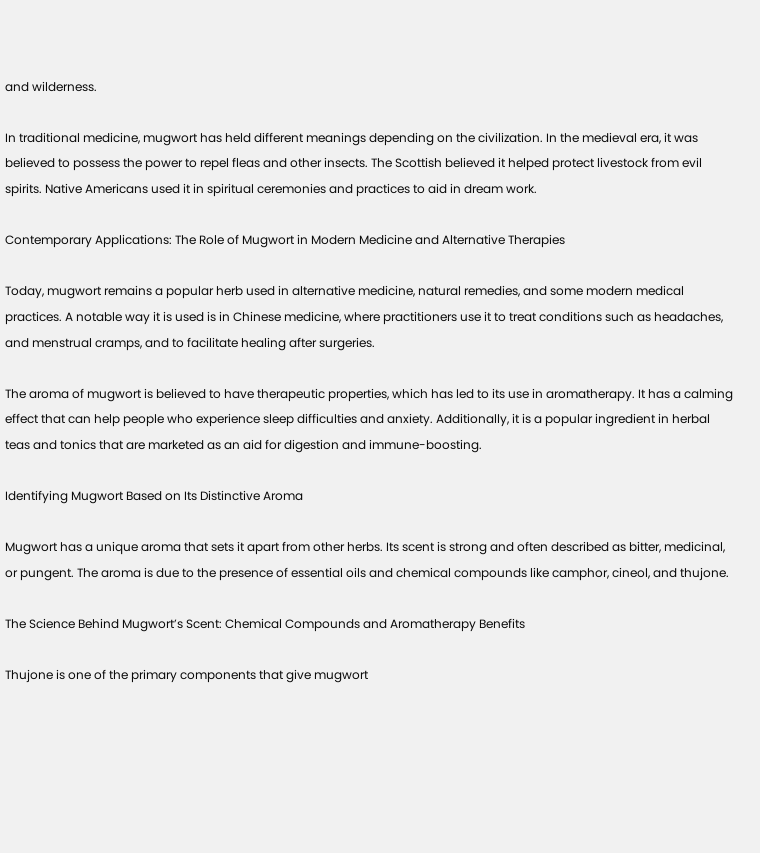and wilderness.

In traditional medicine, mugwort has held different meanings depending on the civilization. In the medieval era, it was believed to possess the power to repel fleas and other insects. The Scottish believed it helped protect livestock from evil spirits. Native Americans used it in spiritual ceremonies and practices to aid in dream work.

Contemporary Applications: The Role of Mugwort in Modern Medicine and Alternative Therapies

Today, mugwort remains a popular herb used in alternative medicine, natural remedies, and some modern medical practices. A notable way it is used is in Chinese medicine, where practitioners use it to treat conditions such as headaches, and menstrual cramps, and to facilitate healing after surgeries.

The aroma of mugwort is believed to have therapeutic properties, which has led to its use in aromatherapy. It has a calming effect that can help people who experience sleep difficulties and anxiety. Additionally, it is a popular ingredient in herbal teas and tonics that are marketed as an aid for digestion and immune-boosting.

Identifying Mugwort Based on Its Distinctive Aroma

Mugwort has a unique aroma that sets it apart from other herbs. Its scent is strong and often described as bitter, medicinal, or pungent. The aroma is due to the presence of essential oils and chemical compounds like camphor, cineol, and thujone.

The Science Behind Mugwort’s Scent: Chemical Compounds and Aromatherapy Benefits

Thujone is one of the primary components that give mugwort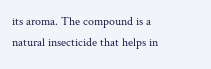its aroma. The compound is a natural insecticide that helps in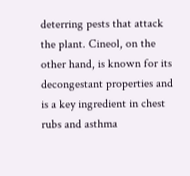deterring pests that attack the plant. Cineol, on the other hand, is known for its decongestant properties and is a key ingredient in chest rubs and asthma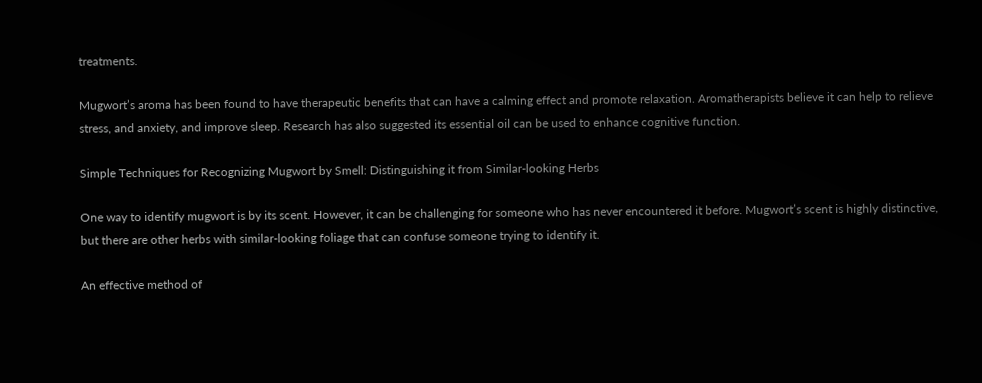treatments.

Mugwort’s aroma has been found to have therapeutic benefits that can have a calming effect and promote relaxation. Aromatherapists believe it can help to relieve stress, and anxiety, and improve sleep. Research has also suggested its essential oil can be used to enhance cognitive function.

Simple Techniques for Recognizing Mugwort by Smell: Distinguishing it from Similar-looking Herbs

One way to identify mugwort is by its scent. However, it can be challenging for someone who has never encountered it before. Mugwort’s scent is highly distinctive, but there are other herbs with similar-looking foliage that can confuse someone trying to identify it.

An effective method of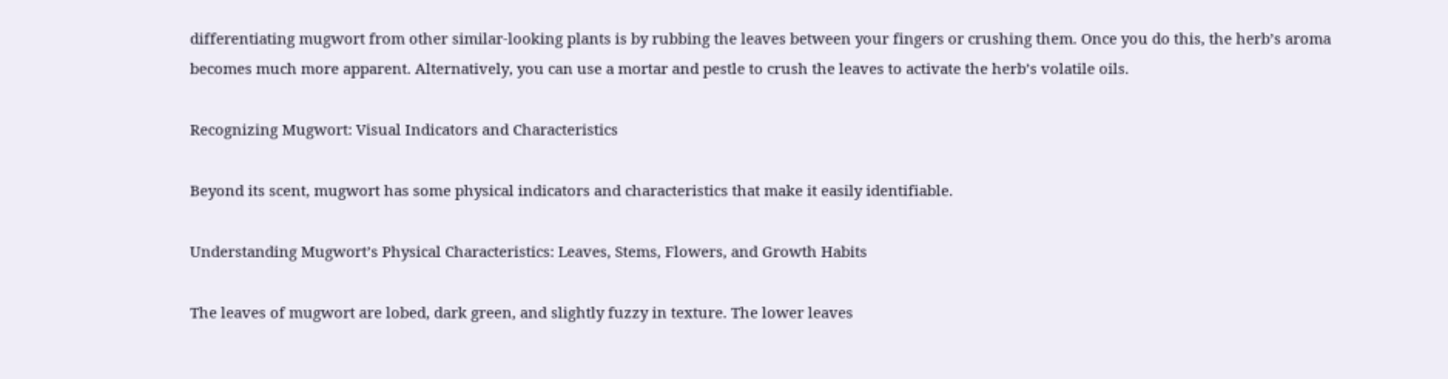differentiating mugwort from other similar-looking plants is by rubbing the leaves between your fingers or crushing them. Once you do this, the herb’s aroma becomes much more apparent. Alternatively, you can use a mortar and pestle to crush the leaves to activate the herb’s volatile oils.

Recognizing Mugwort: Visual Indicators and Characteristics

Beyond its scent, mugwort has some physical indicators and characteristics that make it easily identifiable.

Understanding Mugwort’s Physical Characteristics: Leaves, Stems, Flowers, and Growth Habits

The leaves of mugwort are lobed, dark green, and slightly fuzzy in texture. The lower leaves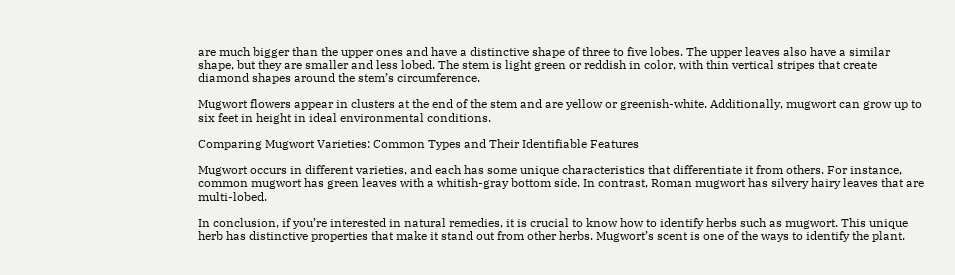are much bigger than the upper ones and have a distinctive shape of three to five lobes. The upper leaves also have a similar shape, but they are smaller and less lobed. The stem is light green or reddish in color, with thin vertical stripes that create diamond shapes around the stem’s circumference.

Mugwort flowers appear in clusters at the end of the stem and are yellow or greenish-white. Additionally, mugwort can grow up to six feet in height in ideal environmental conditions.

Comparing Mugwort Varieties: Common Types and Their Identifiable Features

Mugwort occurs in different varieties, and each has some unique characteristics that differentiate it from others. For instance, common mugwort has green leaves with a whitish-gray bottom side. In contrast, Roman mugwort has silvery hairy leaves that are multi-lobed.

In conclusion, if you’re interested in natural remedies, it is crucial to know how to identify herbs such as mugwort. This unique herb has distinctive properties that make it stand out from other herbs. Mugwort’s scent is one of the ways to identify the plant.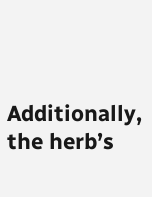Additionally, the herb’s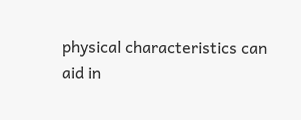physical characteristics can aid in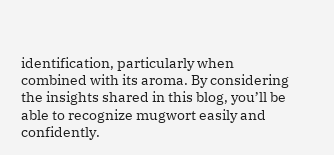identification, particularly when combined with its aroma. By considering the insights shared in this blog, you’ll be able to recognize mugwort easily and confidently.